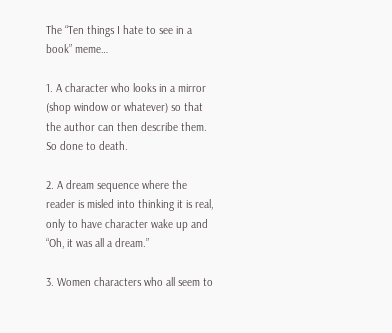The “Ten things I hate to see in a book” meme…

1. A character who looks in a mirror (shop window or whatever) so that the author can then describe them. So done to death.

2. A dream sequence where the reader is misled into thinking it is real, only to have character wake up and “Oh, it was all a dream.”

3. Women characters who all seem to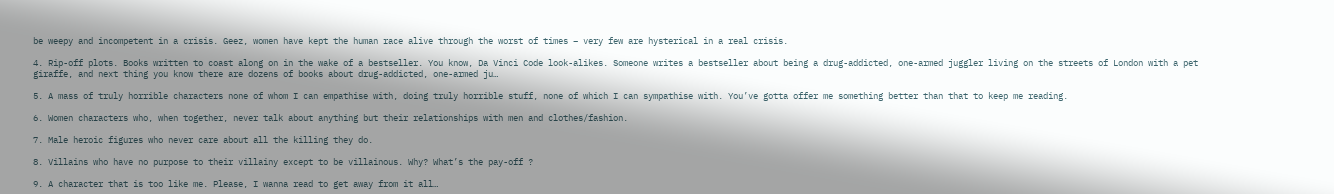be weepy and incompetent in a crisis. Geez, women have kept the human race alive through the worst of times – very few are hysterical in a real crisis.

4. Rip-off plots. Books written to coast along on in the wake of a bestseller. You know, Da Vinci Code look-alikes. Someone writes a bestseller about being a drug-addicted, one-armed juggler living on the streets of London with a pet giraffe, and next thing you know there are dozens of books about drug-addicted, one-armed ju…

5. A mass of truly horrible characters none of whom I can empathise with, doing truly horrible stuff, none of which I can sympathise with. You’ve gotta offer me something better than that to keep me reading.

6. Women characters who, when together, never talk about anything but their relationships with men and clothes/fashion.

7. Male heroic figures who never care about all the killing they do.

8. Villains who have no purpose to their villainy except to be villainous. Why? What’s the pay-off ?

9. A character that is too like me. Please, I wanna read to get away from it all…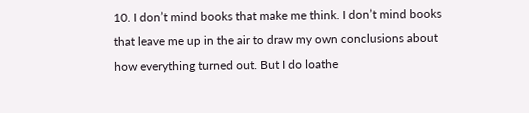10. I don’t mind books that make me think. I don’t mind books that leave me up in the air to draw my own conclusions about how everything turned out. But I do loathe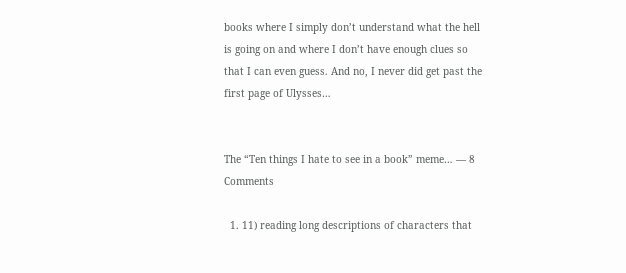books where I simply don’t understand what the hell is going on and where I don’t have enough clues so that I can even guess. And no, I never did get past the first page of Ulysses…


The “Ten things I hate to see in a book” meme… — 8 Comments

  1. 11) reading long descriptions of characters that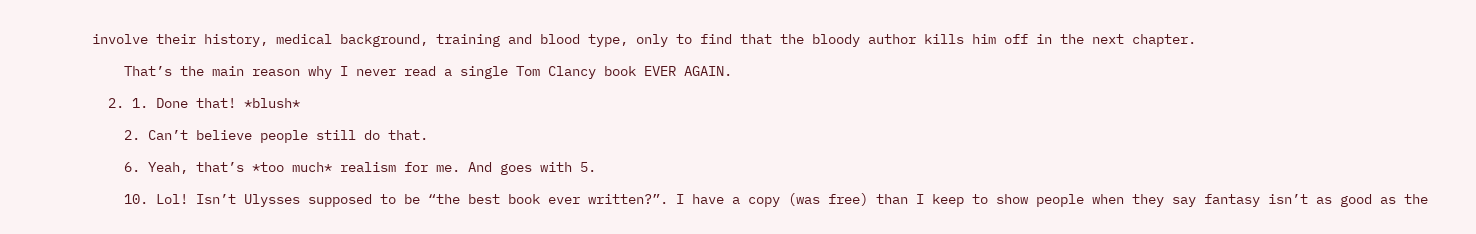involve their history, medical background, training and blood type, only to find that the bloody author kills him off in the next chapter.

    That’s the main reason why I never read a single Tom Clancy book EVER AGAIN.

  2. 1. Done that! *blush*

    2. Can’t believe people still do that.

    6. Yeah, that’s *too much* realism for me. And goes with 5.

    10. Lol! Isn’t Ulysses supposed to be “the best book ever written?”. I have a copy (was free) than I keep to show people when they say fantasy isn’t as good as the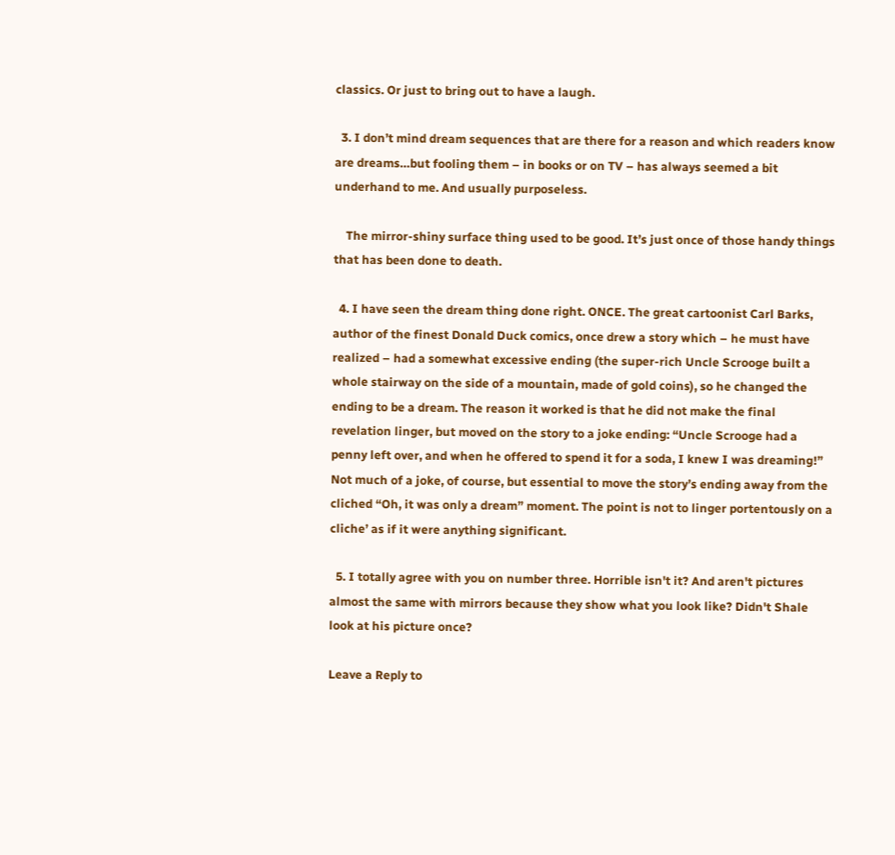classics. Or just to bring out to have a laugh.

  3. I don’t mind dream sequences that are there for a reason and which readers know are dreams…but fooling them – in books or on TV – has always seemed a bit underhand to me. And usually purposeless.

    The mirror-shiny surface thing used to be good. It’s just once of those handy things that has been done to death.

  4. I have seen the dream thing done right. ONCE. The great cartoonist Carl Barks, author of the finest Donald Duck comics, once drew a story which – he must have realized – had a somewhat excessive ending (the super-rich Uncle Scrooge built a whole stairway on the side of a mountain, made of gold coins), so he changed the ending to be a dream. The reason it worked is that he did not make the final revelation linger, but moved on the story to a joke ending: “Uncle Scrooge had a penny left over, and when he offered to spend it for a soda, I knew I was dreaming!” Not much of a joke, of course, but essential to move the story’s ending away from the cliched “Oh, it was only a dream” moment. The point is not to linger portentously on a cliche’ as if it were anything significant.

  5. I totally agree with you on number three. Horrible isn't it? And aren't pictures almost the same with mirrors because they show what you look like? Didn't Shale look at his picture once?

Leave a Reply to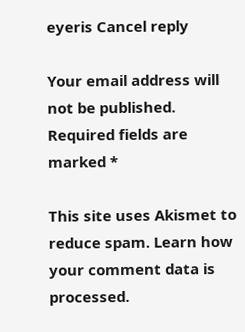eyeris Cancel reply

Your email address will not be published. Required fields are marked *

This site uses Akismet to reduce spam. Learn how your comment data is processed.